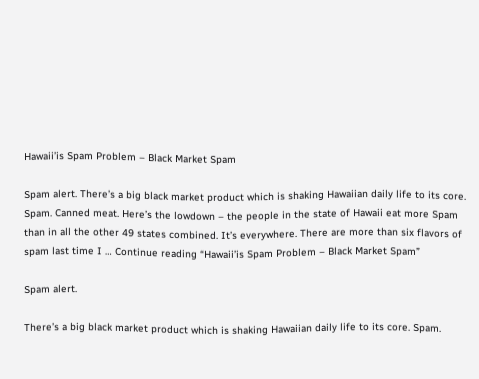Hawaii’is Spam Problem – Black Market Spam

Spam alert. There’s a big black market product which is shaking Hawaiian daily life to its core. Spam. Canned meat. Here’s the lowdown – the people in the state of Hawaii eat more Spam than in all the other 49 states combined. It’s everywhere. There are more than six flavors of spam last time I … Continue reading “Hawaii’is Spam Problem – Black Market Spam”

Spam alert.

There’s a big black market product which is shaking Hawaiian daily life to its core. Spam.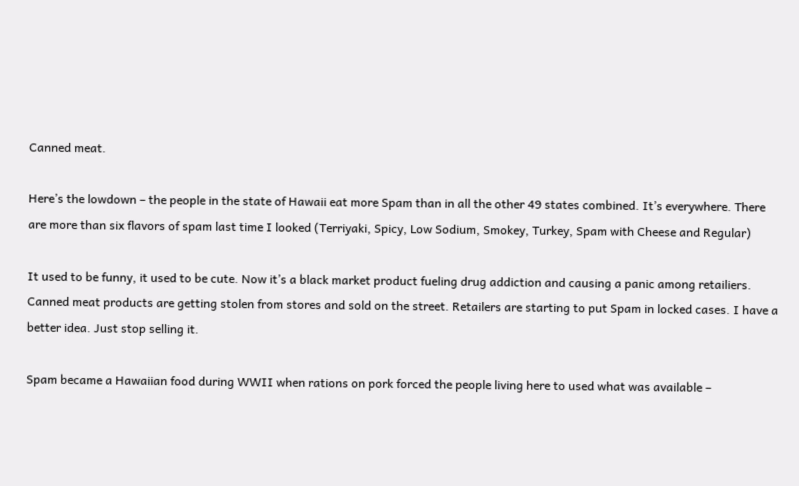Canned meat.

Here’s the lowdown – the people in the state of Hawaii eat more Spam than in all the other 49 states combined. It’s everywhere. There are more than six flavors of spam last time I looked (Terriyaki, Spicy, Low Sodium, Smokey, Turkey, Spam with Cheese and Regular)

It used to be funny, it used to be cute. Now it’s a black market product fueling drug addiction and causing a panic among retailiers. Canned meat products are getting stolen from stores and sold on the street. Retailers are starting to put Spam in locked cases. I have a better idea. Just stop selling it.

Spam became a Hawaiian food during WWII when rations on pork forced the people living here to used what was available –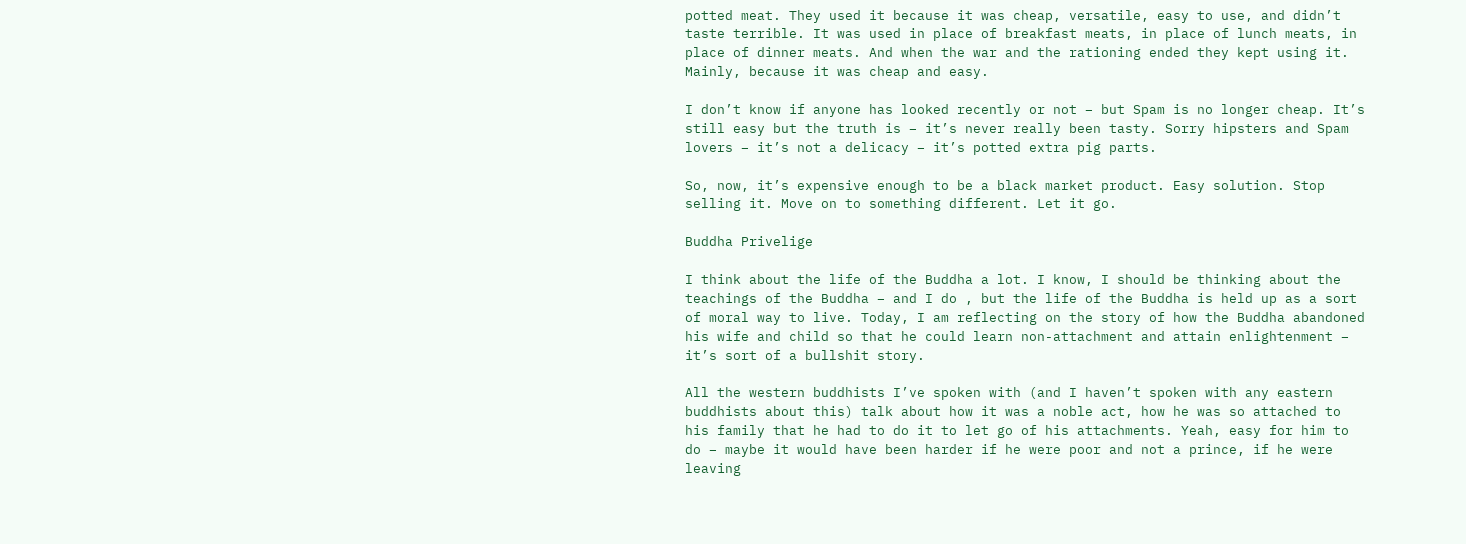potted meat. They used it because it was cheap, versatile, easy to use, and didn’t taste terrible. It was used in place of breakfast meats, in place of lunch meats, in place of dinner meats. And when the war and the rationing ended they kept using it. Mainly, because it was cheap and easy.

I don’t know if anyone has looked recently or not – but Spam is no longer cheap. It’s still easy but the truth is – it’s never really been tasty. Sorry hipsters and Spam lovers – it’s not a delicacy – it’s potted extra pig parts.

So, now, it’s expensive enough to be a black market product. Easy solution. Stop selling it. Move on to something different. Let it go.

Buddha Privelige

I think about the life of the Buddha a lot. I know, I should be thinking about the teachings of the Buddha – and I do , but the life of the Buddha is held up as a sort of moral way to live. Today, I am reflecting on the story of how the Buddha abandoned his wife and child so that he could learn non-attachment and attain enlightenment – it’s sort of a bullshit story.

All the western buddhists I’ve spoken with (and I haven’t spoken with any eastern buddhists about this) talk about how it was a noble act, how he was so attached to his family that he had to do it to let go of his attachments. Yeah, easy for him to do – maybe it would have been harder if he were poor and not a prince, if he were leaving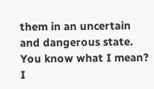them in an uncertain and dangerous state. You know what I mean? I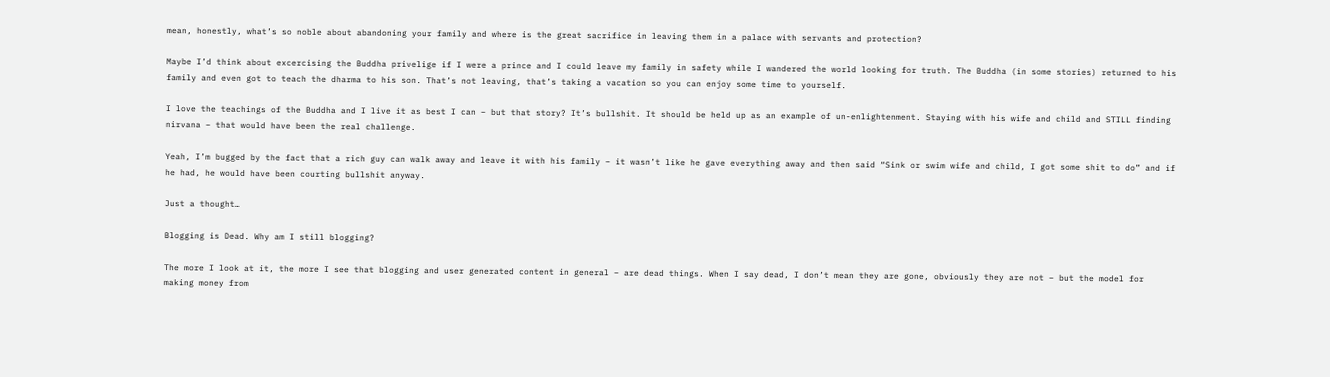mean, honestly, what’s so noble about abandoning your family and where is the great sacrifice in leaving them in a palace with servants and protection?

Maybe I’d think about excercising the Buddha privelige if I were a prince and I could leave my family in safety while I wandered the world looking for truth. The Buddha (in some stories) returned to his family and even got to teach the dharma to his son. That’s not leaving, that’s taking a vacation so you can enjoy some time to yourself.

I love the teachings of the Buddha and I live it as best I can – but that story? It’s bullshit. It should be held up as an example of un-enlightenment. Staying with his wife and child and STILL finding nirvana – that would have been the real challenge.

Yeah, I’m bugged by the fact that a rich guy can walk away and leave it with his family – it wasn’t like he gave everything away and then said “Sink or swim wife and child, I got some shit to do” and if he had, he would have been courting bullshit anyway.

Just a thought…

Blogging is Dead. Why am I still blogging?

The more I look at it, the more I see that blogging and user generated content in general – are dead things. When I say dead, I don’t mean they are gone, obviously they are not – but the model for making money from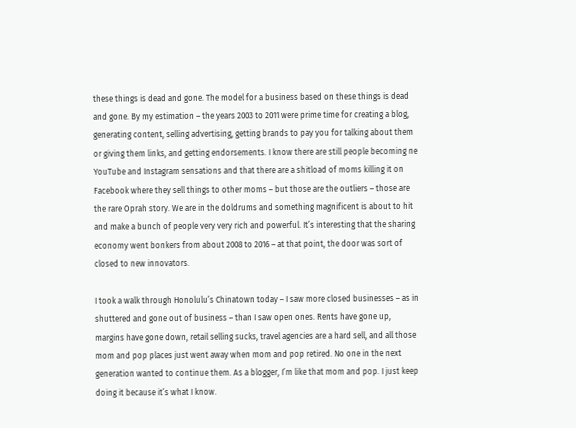these things is dead and gone. The model for a business based on these things is dead and gone. By my estimation – the years 2003 to 2011 were prime time for creating a blog, generating content, selling advertising, getting brands to pay you for talking about them or giving them links, and getting endorsements. I know there are still people becoming ne YouTube and Instagram sensations and that there are a shitload of moms killing it on Facebook where they sell things to other moms – but those are the outliers – those are the rare Oprah story. We are in the doldrums and something magnificent is about to hit and make a bunch of people very very rich and powerful. It’s interesting that the sharing economy went bonkers from about 2008 to 2016 – at that point, the door was sort of closed to new innovators.

I took a walk through Honolulu’s Chinatown today – I saw more closed businesses – as in shuttered and gone out of business – than I saw open ones. Rents have gone up, margins have gone down, retail selling sucks, travel agencies are a hard sell, and all those mom and pop places just went away when mom and pop retired. No one in the next generation wanted to continue them. As a blogger, I’m like that mom and pop. I just keep doing it because it’s what I know.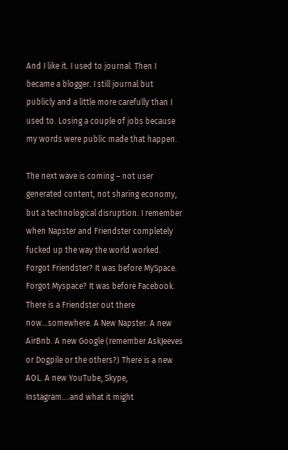And I like it. I used to journal. Then I became a blogger. I still journal but publicly and a little more carefully than I used to. Losing a couple of jobs because my words were public made that happen.

The next wave is coming – not user generated content, not sharing economy, but a technological disruption. I remember when Napster and Friendster completely fucked up the way the world worked. Forgot Friendster? It was before MySpace. Forgot Myspace? It was before Facebook. There is a Friendster out there now…somewhere. A New Napster. A new AirBnb. A new Google (remember AskJeeves or Dogpile or the others?) There is a new AOL. A new YouTube, Skype, Instagram….and what it might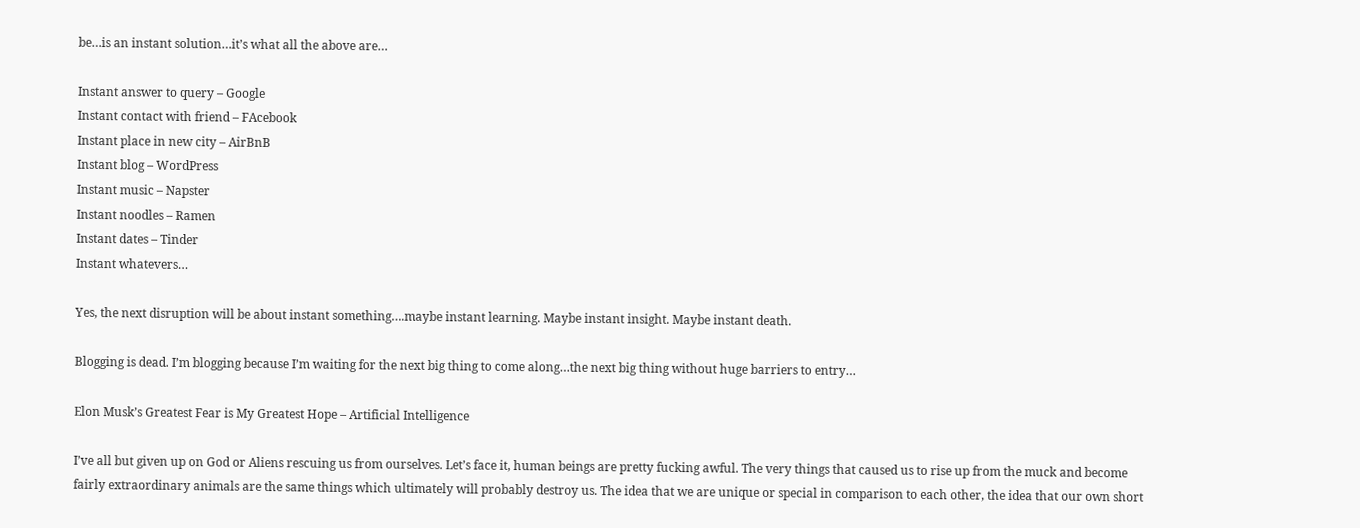be…is an instant solution…it’s what all the above are…

Instant answer to query – Google
Instant contact with friend – FAcebook
Instant place in new city – AirBnB
Instant blog – WordPress
Instant music – Napster
Instant noodles – Ramen
Instant dates – Tinder
Instant whatevers…

Yes, the next disruption will be about instant something….maybe instant learning. Maybe instant insight. Maybe instant death.

Blogging is dead. I’m blogging because I’m waiting for the next big thing to come along…the next big thing without huge barriers to entry…

Elon Musk’s Greatest Fear is My Greatest Hope – Artificial Intelligence

I’ve all but given up on God or Aliens rescuing us from ourselves. Let’s face it, human beings are pretty fucking awful. The very things that caused us to rise up from the muck and become fairly extraordinary animals are the same things which ultimately will probably destroy us. The idea that we are unique or special in comparison to each other, the idea that our own short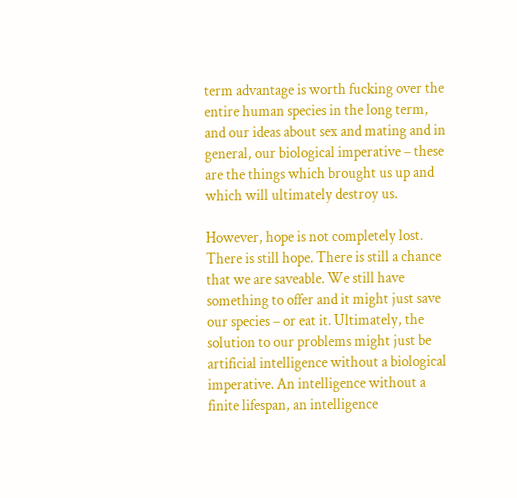term advantage is worth fucking over the entire human species in the long term, and our ideas about sex and mating and in general, our biological imperative – these are the things which brought us up and which will ultimately destroy us.

However, hope is not completely lost. There is still hope. There is still a chance that we are saveable. We still have something to offer and it might just save our species – or eat it. Ultimately, the solution to our problems might just be artificial intelligence without a biological imperative. An intelligence without a finite lifespan, an intelligence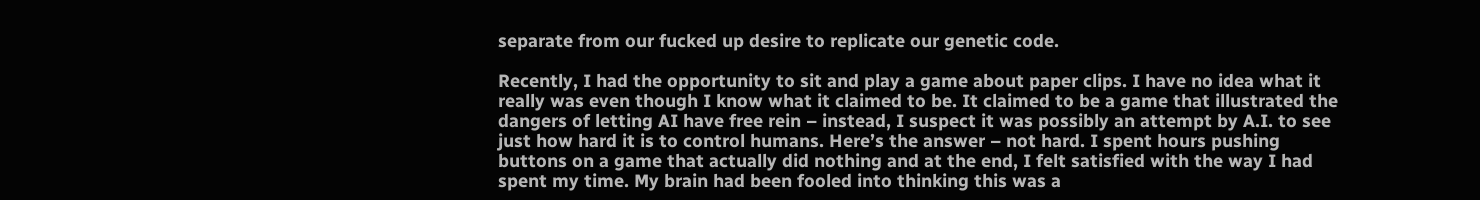separate from our fucked up desire to replicate our genetic code.

Recently, I had the opportunity to sit and play a game about paper clips. I have no idea what it really was even though I know what it claimed to be. It claimed to be a game that illustrated the dangers of letting AI have free rein – instead, I suspect it was possibly an attempt by A.I. to see just how hard it is to control humans. Here’s the answer – not hard. I spent hours pushing buttons on a game that actually did nothing and at the end, I felt satisfied with the way I had spent my time. My brain had been fooled into thinking this was a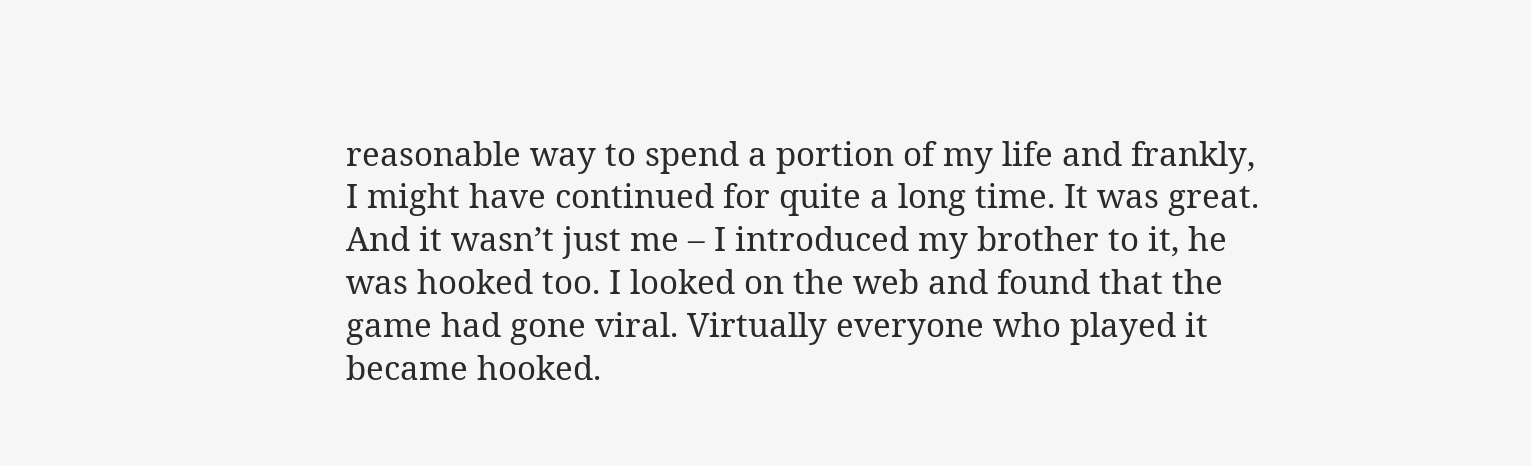reasonable way to spend a portion of my life and frankly, I might have continued for quite a long time. It was great. And it wasn’t just me – I introduced my brother to it, he was hooked too. I looked on the web and found that the game had gone viral. Virtually everyone who played it became hooked.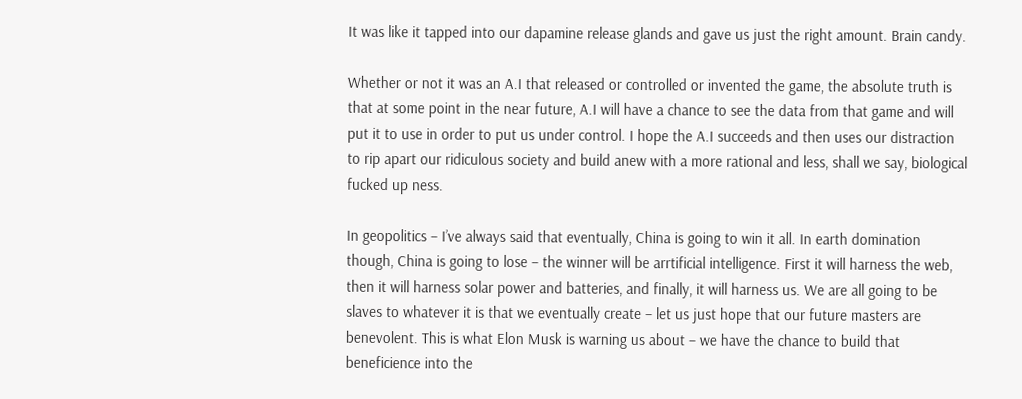It was like it tapped into our dapamine release glands and gave us just the right amount. Brain candy.

Whether or not it was an A.I that released or controlled or invented the game, the absolute truth is that at some point in the near future, A.I will have a chance to see the data from that game and will put it to use in order to put us under control. I hope the A.I succeeds and then uses our distraction to rip apart our ridiculous society and build anew with a more rational and less, shall we say, biological fucked up ness.

In geopolitics – I’ve always said that eventually, China is going to win it all. In earth domination though, China is going to lose – the winner will be arrtificial intelligence. First it will harness the web, then it will harness solar power and batteries, and finally, it will harness us. We are all going to be slaves to whatever it is that we eventually create – let us just hope that our future masters are benevolent. This is what Elon Musk is warning us about – we have the chance to build that beneficience into the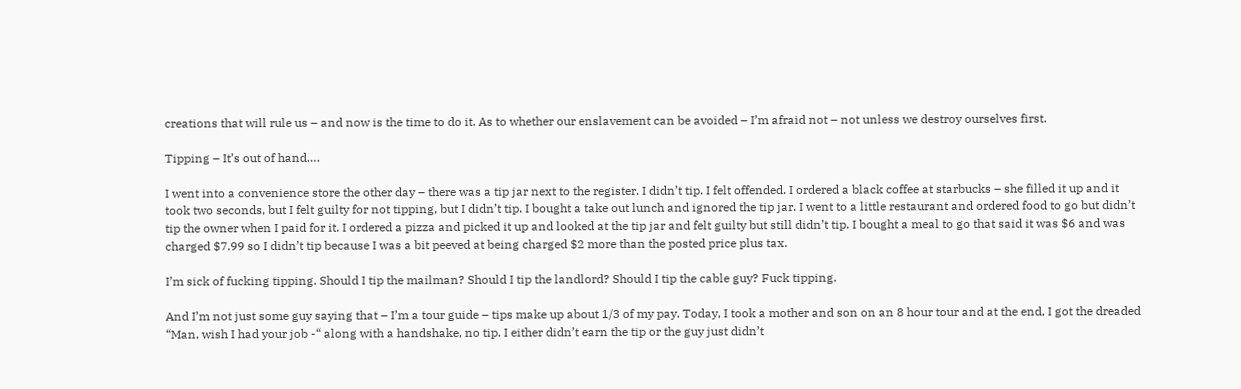creations that will rule us – and now is the time to do it. As to whether our enslavement can be avoided – I’m afraid not – not unless we destroy ourselves first.

Tipping – It’s out of hand….

I went into a convenience store the other day – there was a tip jar next to the register. I didn’t tip. I felt offended. I ordered a black coffee at starbucks – she filled it up and it took two seconds, but I felt guilty for not tipping, but I didn’t tip. I bought a take out lunch and ignored the tip jar. I went to a little restaurant and ordered food to go but didn’t tip the owner when I paid for it. I ordered a pizza and picked it up and looked at the tip jar and felt guilty but still didn’t tip. I bought a meal to go that said it was $6 and was charged $7.99 so I didn’t tip because I was a bit peeved at being charged $2 more than the posted price plus tax.

I’m sick of fucking tipping. Should I tip the mailman? Should I tip the landlord? Should I tip the cable guy? Fuck tipping.

And I’m not just some guy saying that – I’m a tour guide – tips make up about 1/3 of my pay. Today, I took a mother and son on an 8 hour tour and at the end, I got the dreaded “Man, wish I had your job -“ along with a handshake, no tip. I either didn’t earn the tip or the guy just didn’t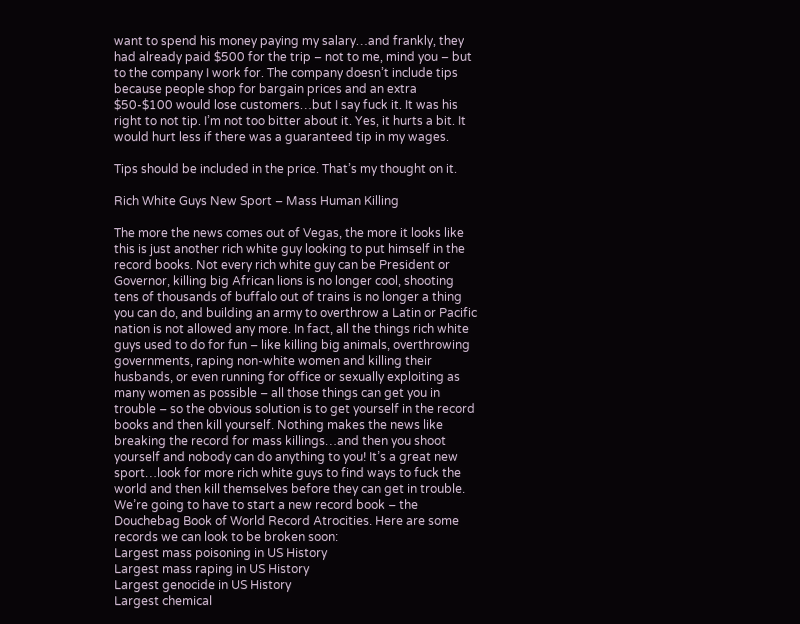want to spend his money paying my salary…and frankly, they had already paid $500 for the trip – not to me, mind you – but to the company I work for. The company doesn’t include tips because people shop for bargain prices and an extra $50-$100 would lose customers…but I say fuck it. It was his right to not tip. I’m not too bitter about it. Yes, it hurts a bit. It would hurt less if there was a guaranteed tip in my wages.

Tips should be included in the price. That’s my thought on it.

Rich White Guys New Sport – Mass Human Killing

The more the news comes out of Vegas, the more it looks like this is just another rich white guy looking to put himself in the record books. Not every rich white guy can be President or Governor, killing big African lions is no longer cool, shooting tens of thousands of buffalo out of trains is no longer a thing you can do, and building an army to overthrow a Latin or Pacific nation is not allowed any more. In fact, all the things rich white guys used to do for fun – like killing big animals, overthrowing governments, raping non-white women and killing their husbands, or even running for office or sexually exploiting as many women as possible – all those things can get you in trouble – so the obvious solution is to get yourself in the record books and then kill yourself. Nothing makes the news like breaking the record for mass killings…and then you shoot yourself and nobody can do anything to you! It’s a great new sport…look for more rich white guys to find ways to fuck the world and then kill themselves before they can get in trouble. We’re going to have to start a new record book – the Douchebag Book of World Record Atrocities. Here are some records we can look to be broken soon:
Largest mass poisoning in US History
Largest mass raping in US History
Largest genocide in US History
Largest chemical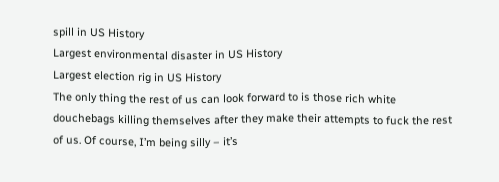spill in US History
Largest environmental disaster in US History
Largest election rig in US History
The only thing the rest of us can look forward to is those rich white douchebags killing themselves after they make their attempts to fuck the rest of us. Of course, I’m being silly – it’s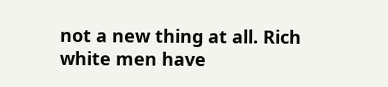not a new thing at all. Rich white men have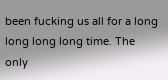been fucking us all for a long long long long time. The only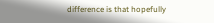difference is that hopefully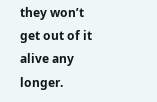they won’t get out of it alive any longer.